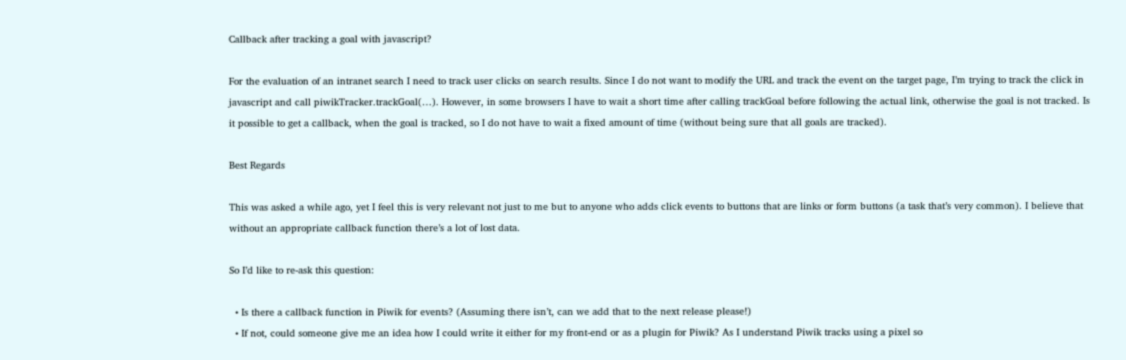Callback after tracking a goal with javascript?

For the evaluation of an intranet search I need to track user clicks on search results. Since I do not want to modify the URL and track the event on the target page, I’m trying to track the click in javascript and call piwikTracker.trackGoal(…). However, in some browsers I have to wait a short time after calling trackGoal before following the actual link, otherwise the goal is not tracked. Is it possible to get a callback, when the goal is tracked, so I do not have to wait a fixed amount of time (without being sure that all goals are tracked).

Best Regards

This was asked a while ago, yet I feel this is very relevant not just to me but to anyone who adds click events to buttons that are links or form buttons (a task that’s very common). I believe that without an appropriate callback function there’s a lot of lost data.

So I’d like to re-ask this question:

  • Is there a callback function in Piwik for events? (Assuming there isn’t, can we add that to the next release please!)
  • If not, could someone give me an idea how I could write it either for my front-end or as a plugin for Piwik? As I understand Piwik tracks using a pixel so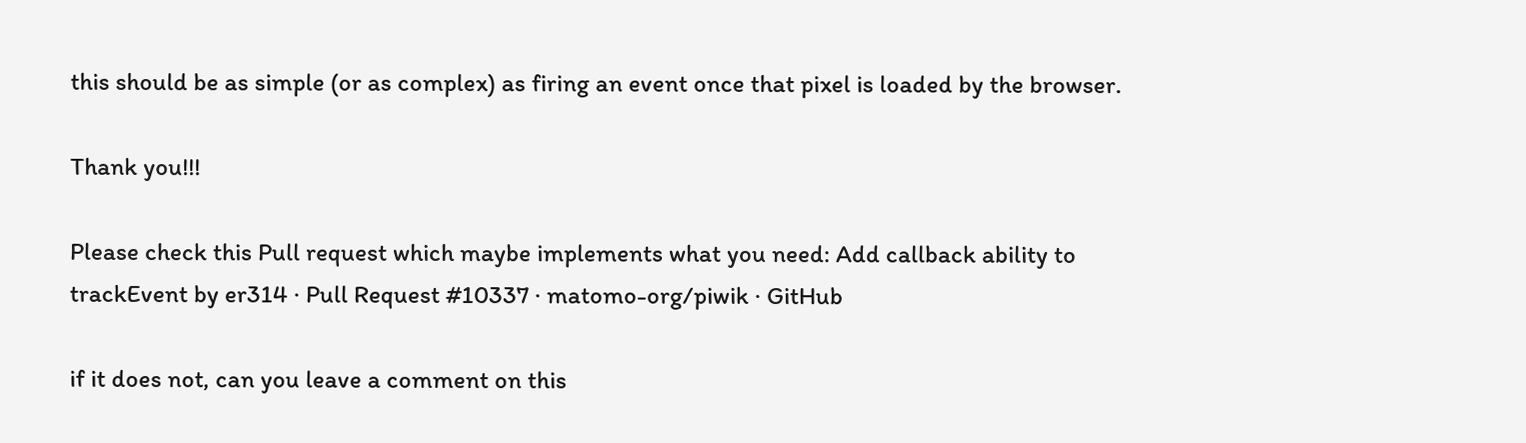this should be as simple (or as complex) as firing an event once that pixel is loaded by the browser.

Thank you!!!

Please check this Pull request which maybe implements what you need: Add callback ability to trackEvent by er314 · Pull Request #10337 · matomo-org/piwik · GitHub

if it does not, can you leave a comment on this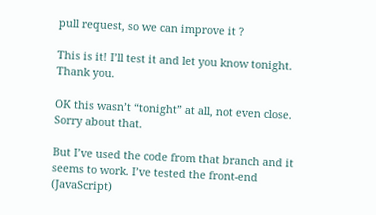pull request, so we can improve it ?

This is it! I’ll test it and let you know tonight. Thank you.

OK this wasn’t “tonight” at all, not even close. Sorry about that.

But I’ve used the code from that branch and it seems to work. I’ve tested the front-end (JavaScript)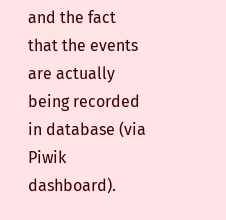and the fact that the events are actually being recorded in database (via Piwik dashboard).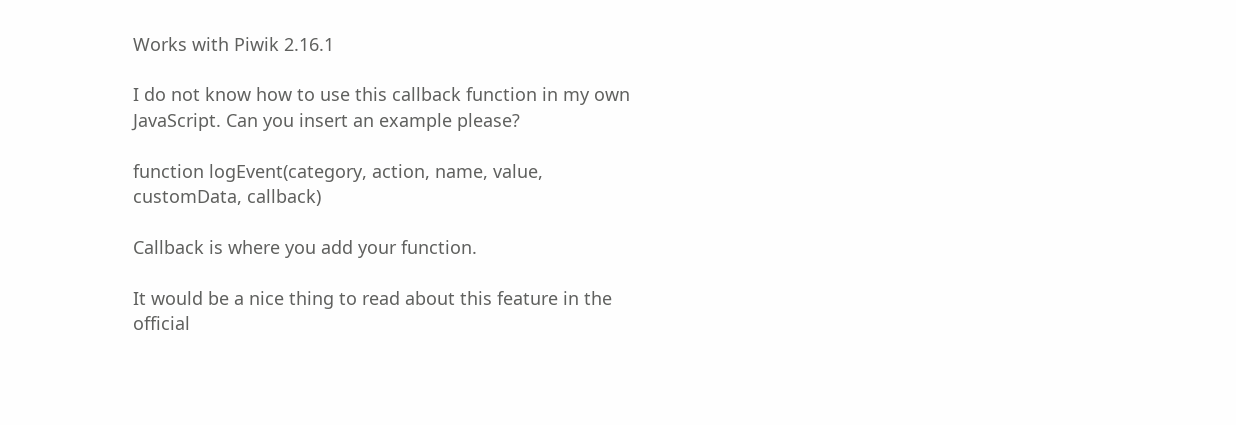Works with Piwik 2.16.1

I do not know how to use this callback function in my own JavaScript. Can you insert an example please?

function logEvent(category, action, name, value, customData, callback)

Callback is where you add your function.

It would be a nice thing to read about this feature in the official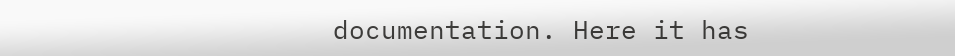documentation. Here it has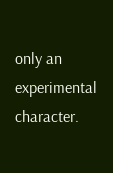only an experimental character.